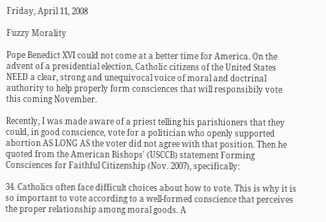Friday, April 11, 2008

Fuzzy Morality

Pope Benedict XVI could not come at a better time for America. On the advent of a presidential election, Catholic citizens of the United States NEED a clear, strong and unequivocal voice of moral and doctrinal authority to help properly form consciences that will responsibily vote this coming November.

Recently, I was made aware of a priest telling his parishioners that they could, in good conscience, vote for a politician who openly supported abortion AS LONG AS the voter did not agree with that position. Then he quoted from the American Bishops' (USCCB) statement Forming Consciences for Faithful Citizenship (Nov. 2007), specifically:

34. Catholics often face difficult choices about how to vote. This is why it is so important to vote according to a well-formed conscience that perceives the proper relationship among moral goods. A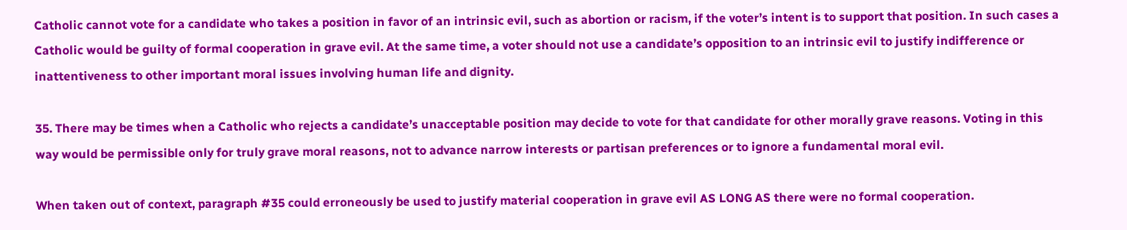Catholic cannot vote for a candidate who takes a position in favor of an intrinsic evil, such as abortion or racism, if the voter’s intent is to support that position. In such cases a Catholic would be guilty of formal cooperation in grave evil. At the same time, a voter should not use a candidate’s opposition to an intrinsic evil to justify indifference or inattentiveness to other important moral issues involving human life and dignity.

35. There may be times when a Catholic who rejects a candidate’s unacceptable position may decide to vote for that candidate for other morally grave reasons. Voting in this way would be permissible only for truly grave moral reasons, not to advance narrow interests or partisan preferences or to ignore a fundamental moral evil.

When taken out of context, paragraph #35 could erroneously be used to justify material cooperation in grave evil AS LONG AS there were no formal cooperation.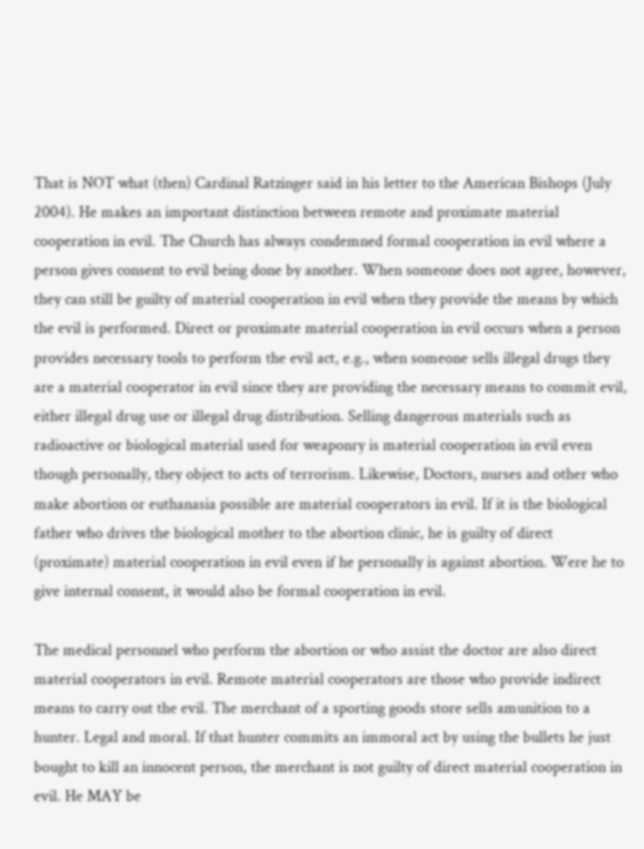That is NOT what (then) Cardinal Ratzinger said in his letter to the American Bishops (July 2004). He makes an important distinction between remote and proximate material cooperation in evil. The Church has always condemned formal cooperation in evil where a person gives consent to evil being done by another. When someone does not agree, however, they can still be guilty of material cooperation in evil when they provide the means by which the evil is performed. Direct or proximate material cooperation in evil occurs when a person provides necessary tools to perform the evil act, e.g., when someone sells illegal drugs they are a material cooperator in evil since they are providing the necessary means to commit evil, either illegal drug use or illegal drug distribution. Selling dangerous materials such as radioactive or biological material used for weaponry is material cooperation in evil even though personally, they object to acts of terrorism. Likewise, Doctors, nurses and other who make abortion or euthanasia possible are material cooperators in evil. If it is the biological father who drives the biological mother to the abortion clinic, he is guilty of direct (proximate) material cooperation in evil even if he personally is against abortion. Were he to give internal consent, it would also be formal cooperation in evil.

The medical personnel who perform the abortion or who assist the doctor are also direct material cooperators in evil. Remote material cooperators are those who provide indirect means to carry out the evil. The merchant of a sporting goods store sells amunition to a hunter. Legal and moral. If that hunter commits an immoral act by using the bullets he just bought to kill an innocent person, the merchant is not guilty of direct material cooperation in evil. He MAY be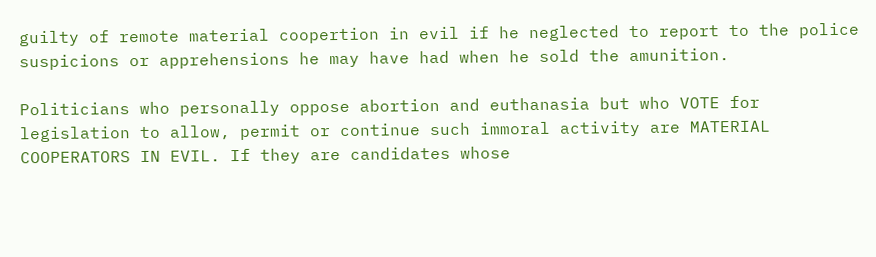guilty of remote material coopertion in evil if he neglected to report to the police suspicions or apprehensions he may have had when he sold the amunition.

Politicians who personally oppose abortion and euthanasia but who VOTE for legislation to allow, permit or continue such immoral activity are MATERIAL COOPERATORS IN EVIL. If they are candidates whose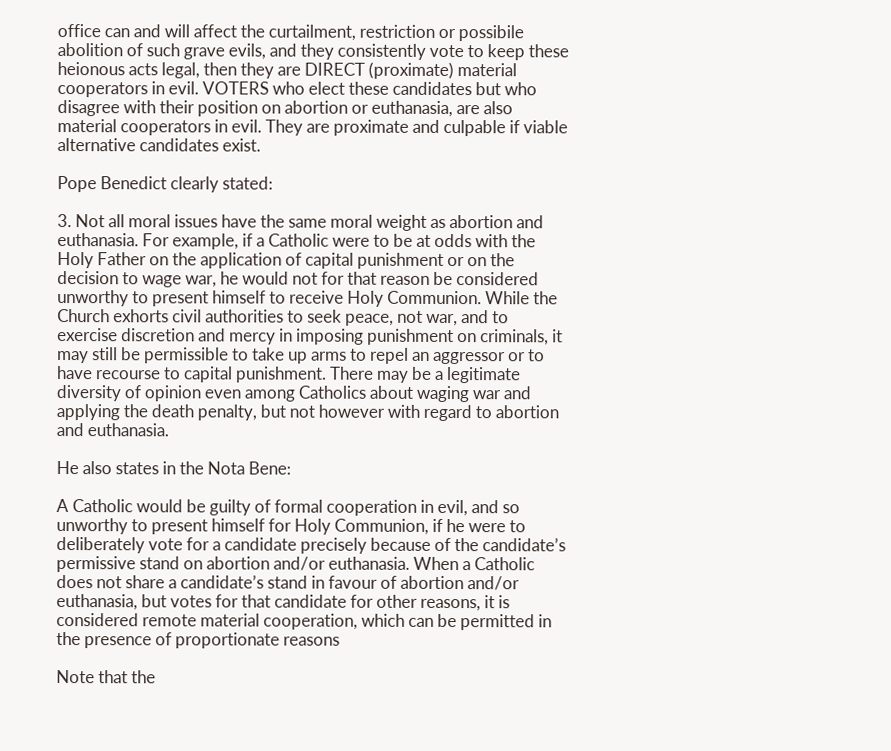office can and will affect the curtailment, restriction or possibile abolition of such grave evils, and they consistently vote to keep these heionous acts legal, then they are DIRECT (proximate) material cooperators in evil. VOTERS who elect these candidates but who disagree with their position on abortion or euthanasia, are also material cooperators in evil. They are proximate and culpable if viable alternative candidates exist.

Pope Benedict clearly stated:

3. Not all moral issues have the same moral weight as abortion and euthanasia. For example, if a Catholic were to be at odds with the Holy Father on the application of capital punishment or on the decision to wage war, he would not for that reason be considered unworthy to present himself to receive Holy Communion. While the Church exhorts civil authorities to seek peace, not war, and to exercise discretion and mercy in imposing punishment on criminals, it may still be permissible to take up arms to repel an aggressor or to have recourse to capital punishment. There may be a legitimate diversity of opinion even among Catholics about waging war and applying the death penalty, but not however with regard to abortion and euthanasia.

He also states in the Nota Bene:

A Catholic would be guilty of formal cooperation in evil, and so unworthy to present himself for Holy Communion, if he were to deliberately vote for a candidate precisely because of the candidate’s permissive stand on abortion and/or euthanasia. When a Catholic does not share a candidate’s stand in favour of abortion and/or euthanasia, but votes for that candidate for other reasons, it is considered remote material cooperation, which can be permitted in the presence of proportionate reasons

Note that the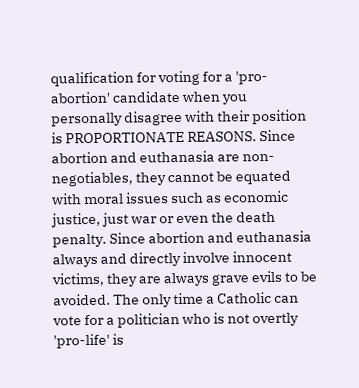qualification for voting for a 'pro-abortion' candidate when you personally disagree with their position is PROPORTIONATE REASONS. Since abortion and euthanasia are non-negotiables, they cannot be equated with moral issues such as economic justice, just war or even the death penalty. Since abortion and euthanasia always and directly involve innocent victims, they are always grave evils to be avoided. The only time a Catholic can vote for a politician who is not overtly 'pro-life' is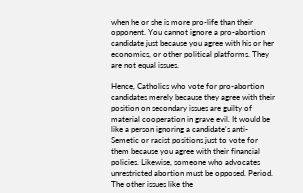when he or she is more pro-life than their opponent. You cannot ignore a pro-abortion candidate just because you agree with his or her economics, or other political platforms. They are not equal issues.

Hence, Catholics who vote for pro-abortion candidates merely because they agree with their position on secondary issues are guilty of material cooperation in grave evil. It would be like a person ignoring a candidate's anti-Semetic or racist positions just to vote for them because you agree with their financial policies. Likewise, someone who advocates unrestricted abortion must be opposed. Period. The other issues like the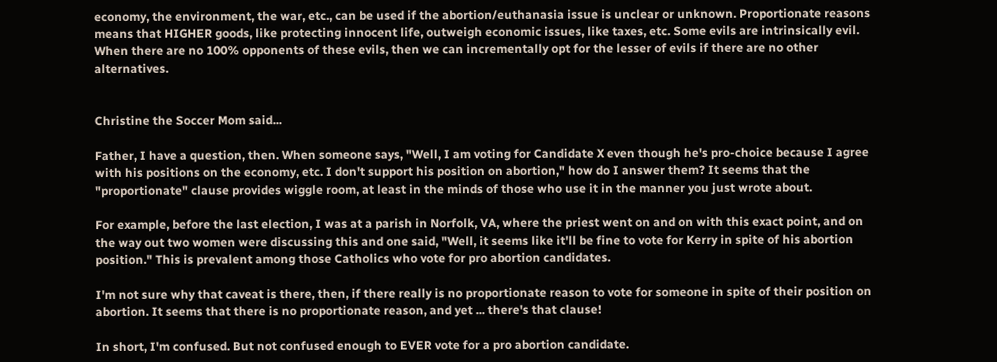economy, the environment, the war, etc., can be used if the abortion/euthanasia issue is unclear or unknown. Proportionate reasons means that HIGHER goods, like protecting innocent life, outweigh economic issues, like taxes, etc. Some evils are intrinsically evil. When there are no 100% opponents of these evils, then we can incrementally opt for the lesser of evils if there are no other alternatives.


Christine the Soccer Mom said...

Father, I have a question, then. When someone says, "Well, I am voting for Candidate X even though he's pro-choice because I agree with his positions on the economy, etc. I don't support his position on abortion," how do I answer them? It seems that the "proportionate" clause provides wiggle room, at least in the minds of those who use it in the manner you just wrote about.

For example, before the last election, I was at a parish in Norfolk, VA, where the priest went on and on with this exact point, and on the way out two women were discussing this and one said, "Well, it seems like it'll be fine to vote for Kerry in spite of his abortion position." This is prevalent among those Catholics who vote for pro abortion candidates.

I'm not sure why that caveat is there, then, if there really is no proportionate reason to vote for someone in spite of their position on abortion. It seems that there is no proportionate reason, and yet ... there's that clause!

In short, I'm confused. But not confused enough to EVER vote for a pro abortion candidate.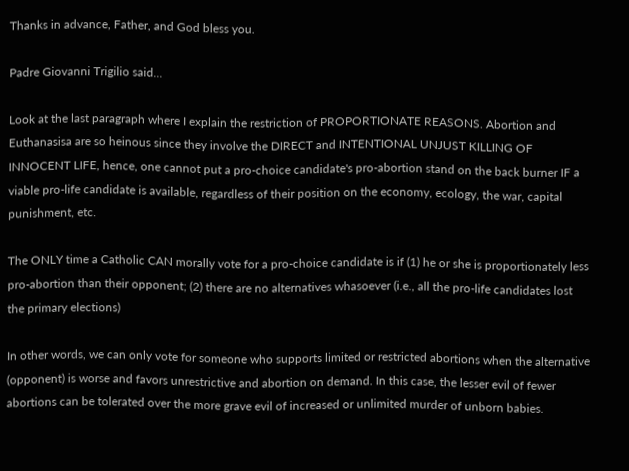Thanks in advance, Father, and God bless you.

Padre Giovanni Trigilio said...

Look at the last paragraph where I explain the restriction of PROPORTIONATE REASONS. Abortion and Euthanasisa are so heinous since they involve the DIRECT and INTENTIONAL UNJUST KILLING OF INNOCENT LIFE, hence, one cannot put a pro-choice candidate's pro-abortion stand on the back burner IF a viable pro-life candidate is available, regardless of their position on the economy, ecology, the war, capital punishment, etc.

The ONLY time a Catholic CAN morally vote for a pro-choice candidate is if (1) he or she is proportionately less pro-abortion than their opponent; (2) there are no alternatives whasoever (i.e., all the pro-life candidates lost the primary elections)

In other words, we can only vote for someone who supports limited or restricted abortions when the alternative (opponent) is worse and favors unrestrictive and abortion on demand. In this case, the lesser evil of fewer abortions can be tolerated over the more grave evil of increased or unlimited murder of unborn babies.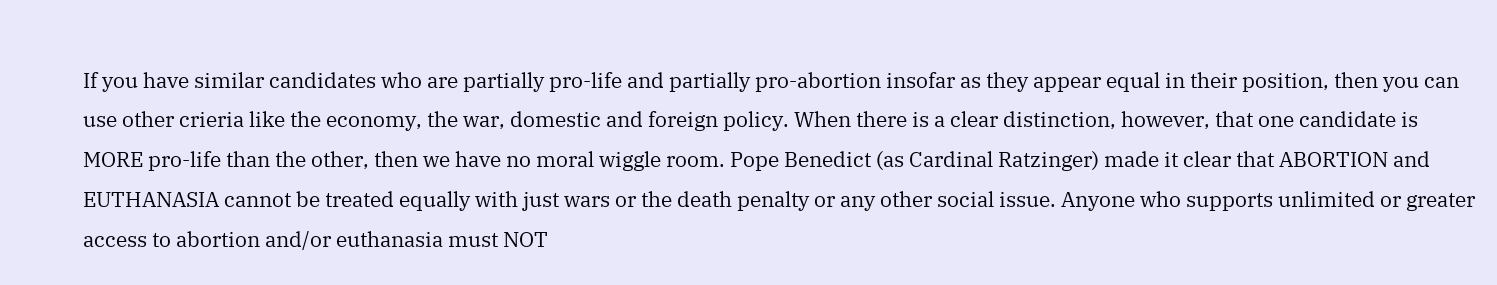If you have similar candidates who are partially pro-life and partially pro-abortion insofar as they appear equal in their position, then you can use other crieria like the economy, the war, domestic and foreign policy. When there is a clear distinction, however, that one candidate is MORE pro-life than the other, then we have no moral wiggle room. Pope Benedict (as Cardinal Ratzinger) made it clear that ABORTION and EUTHANASIA cannot be treated equally with just wars or the death penalty or any other social issue. Anyone who supports unlimited or greater access to abortion and/or euthanasia must NOT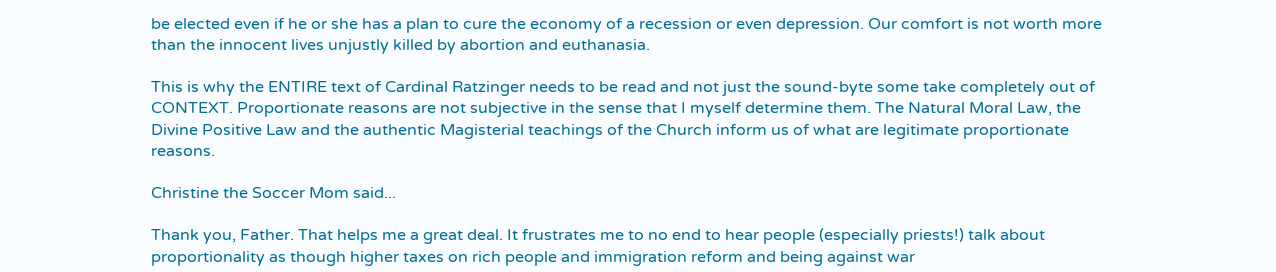be elected even if he or she has a plan to cure the economy of a recession or even depression. Our comfort is not worth more than the innocent lives unjustly killed by abortion and euthanasia.

This is why the ENTIRE text of Cardinal Ratzinger needs to be read and not just the sound-byte some take completely out of CONTEXT. Proportionate reasons are not subjective in the sense that I myself determine them. The Natural Moral Law, the Divine Positive Law and the authentic Magisterial teachings of the Church inform us of what are legitimate proportionate reasons.

Christine the Soccer Mom said...

Thank you, Father. That helps me a great deal. It frustrates me to no end to hear people (especially priests!) talk about proportionality as though higher taxes on rich people and immigration reform and being against war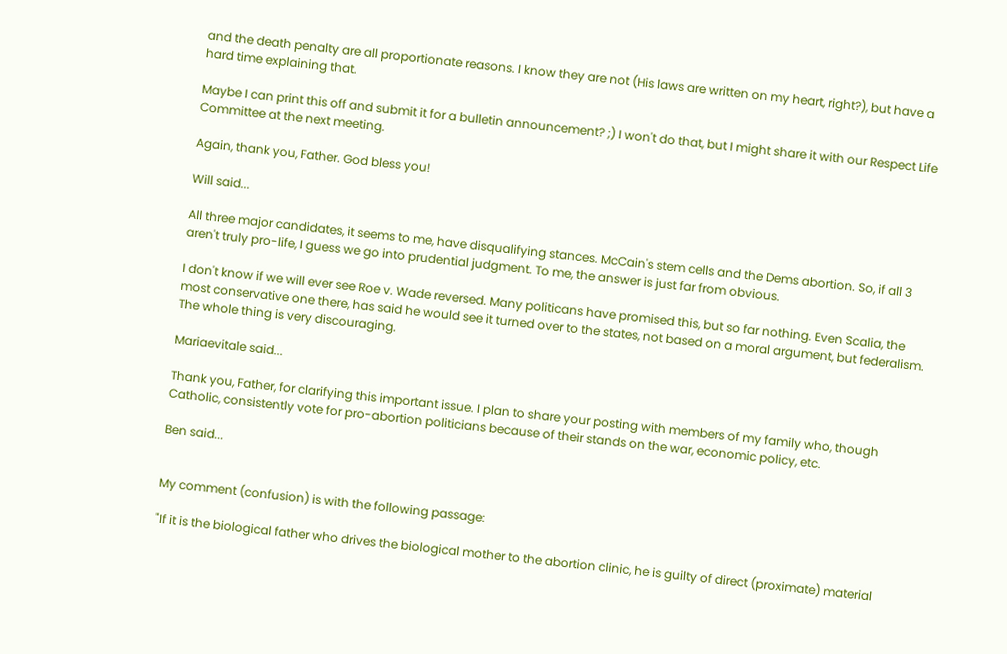and the death penalty are all proportionate reasons. I know they are not (His laws are written on my heart, right?), but have a hard time explaining that.

Maybe I can print this off and submit it for a bulletin announcement? ;) I won't do that, but I might share it with our Respect Life Committee at the next meeting.

Again, thank you, Father. God bless you!

Will said...

All three major candidates, it seems to me, have disqualifying stances. McCain's stem cells and the Dems abortion. So, if all 3 aren't truly pro-life, I guess we go into prudential judgment. To me, the answer is just far from obvious.

I don't know if we will ever see Roe v. Wade reversed. Many politicans have promised this, but so far nothing. Even Scalia, the most conservative one there, has said he would see it turned over to the states, not based on a moral argument, but federalism. The whole thing is very discouraging.

Mariaevitale said...

Thank you, Father, for clarifying this important issue. I plan to share your posting with members of my family who, though Catholic, consistently vote for pro-abortion politicians because of their stands on the war, economic policy, etc.

Ben said...


My comment (confusion) is with the following passage:

"If it is the biological father who drives the biological mother to the abortion clinic, he is guilty of direct (proximate) material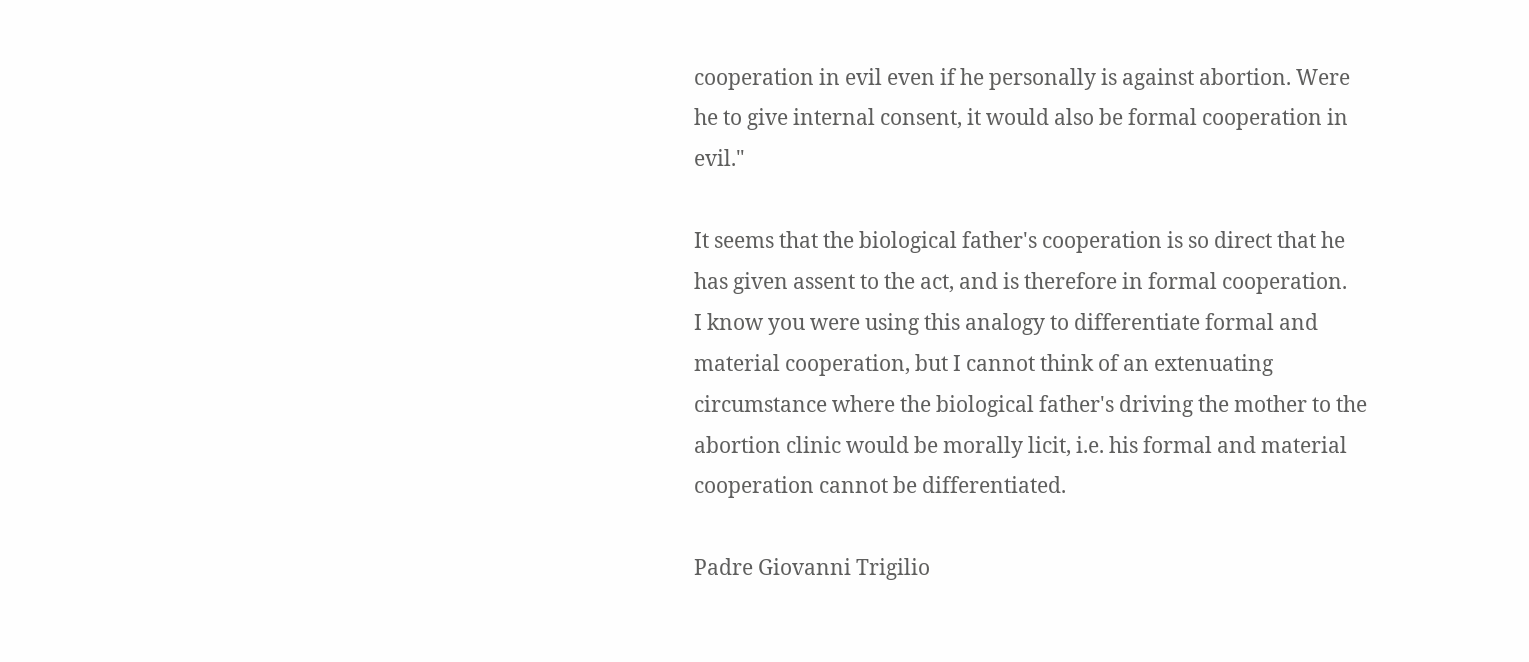cooperation in evil even if he personally is against abortion. Were he to give internal consent, it would also be formal cooperation in evil."

It seems that the biological father's cooperation is so direct that he has given assent to the act, and is therefore in formal cooperation.
I know you were using this analogy to differentiate formal and material cooperation, but I cannot think of an extenuating circumstance where the biological father's driving the mother to the abortion clinic would be morally licit, i.e. his formal and material cooperation cannot be differentiated.

Padre Giovanni Trigilio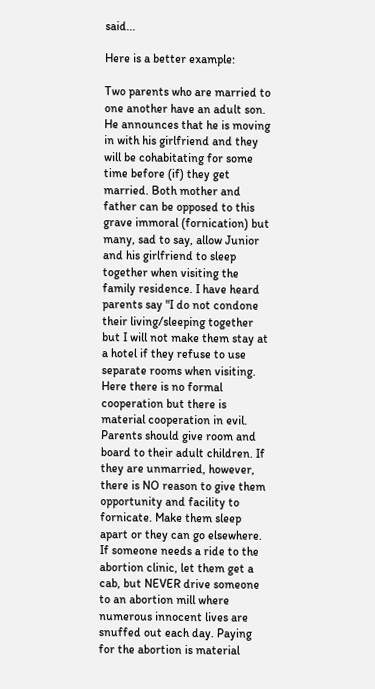said...

Here is a better example:

Two parents who are married to one another have an adult son. He announces that he is moving in with his girlfriend and they will be cohabitating for some time before (if) they get married. Both mother and father can be opposed to this grave immoral (fornication) but many, sad to say, allow Junior and his girlfriend to sleep together when visiting the family residence. I have heard parents say "I do not condone their living/sleeping together but I will not make them stay at a hotel if they refuse to use separate rooms when visiting. Here there is no formal cooperation but there is material cooperation in evil. Parents should give room and board to their adult children. If they are unmarried, however, there is NO reason to give them opportunity and facility to fornicate. Make them sleep apart or they can go elsewhere. If someone needs a ride to the abortion clinic, let them get a cab, but NEVER drive someone to an abortion mill where numerous innocent lives are snuffed out each day. Paying for the abortion is material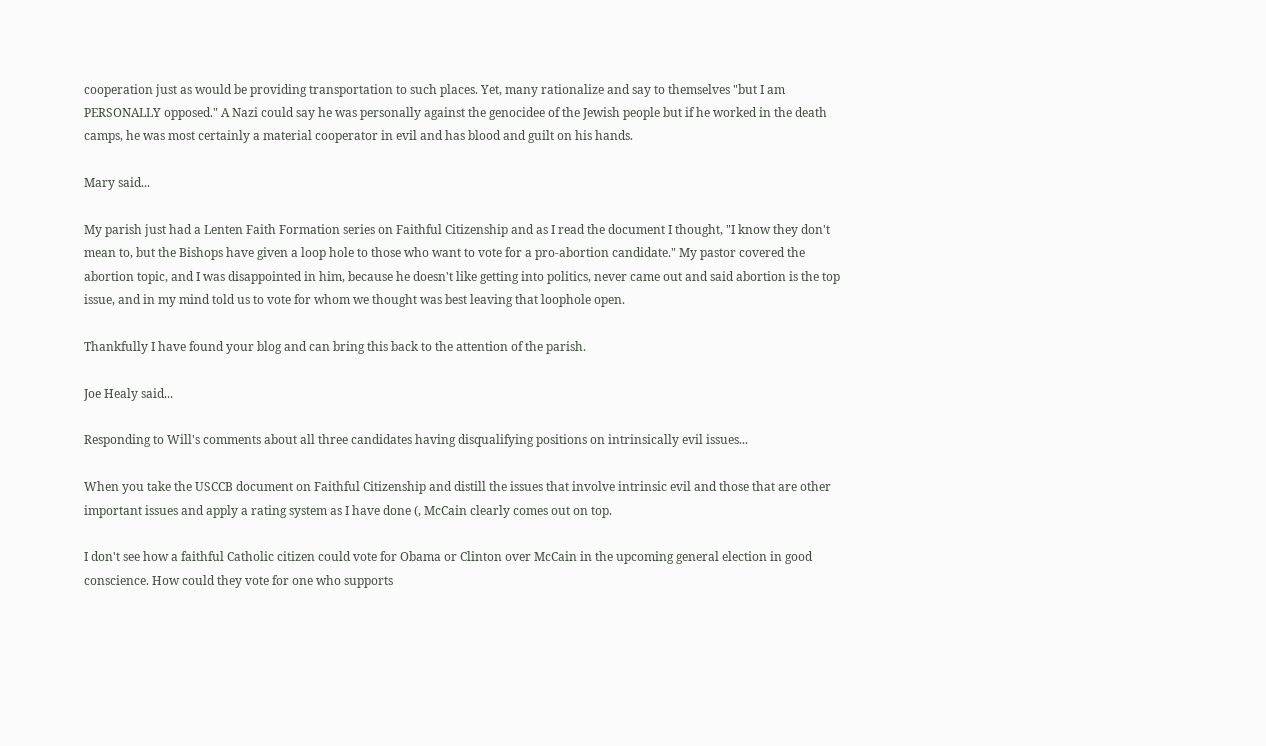cooperation just as would be providing transportation to such places. Yet, many rationalize and say to themselves "but I am PERSONALLY opposed." A Nazi could say he was personally against the genocidee of the Jewish people but if he worked in the death camps, he was most certainly a material cooperator in evil and has blood and guilt on his hands.

Mary said...

My parish just had a Lenten Faith Formation series on Faithful Citizenship and as I read the document I thought, "I know they don't mean to, but the Bishops have given a loop hole to those who want to vote for a pro-abortion candidate." My pastor covered the abortion topic, and I was disappointed in him, because he doesn't like getting into politics, never came out and said abortion is the top issue, and in my mind told us to vote for whom we thought was best leaving that loophole open.

Thankfully I have found your blog and can bring this back to the attention of the parish.

Joe Healy said...

Responding to Will's comments about all three candidates having disqualifying positions on intrinsically evil issues...

When you take the USCCB document on Faithful Citizenship and distill the issues that involve intrinsic evil and those that are other important issues and apply a rating system as I have done (, McCain clearly comes out on top.

I don't see how a faithful Catholic citizen could vote for Obama or Clinton over McCain in the upcoming general election in good conscience. How could they vote for one who supports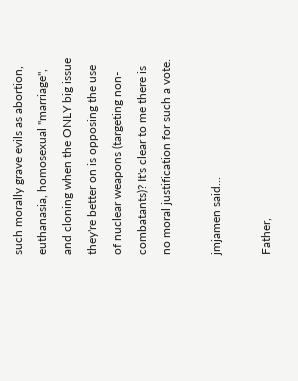such morally grave evils as abortion, euthanasia, homosexual "marriage", and cloning when the ONLY big issue they're better on is opposing the use of nuclear weapons (targeting non-combatants)? It's clear to me there is no moral justification for such a vote.

jmjamen said...

Father,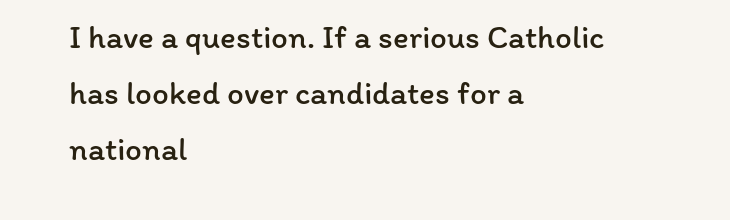I have a question. If a serious Catholic has looked over candidates for a national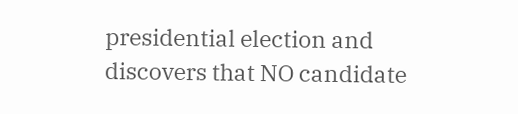presidential election and discovers that NO candidate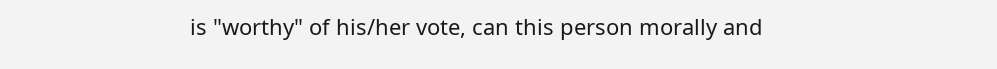is "worthy" of his/her vote, can this person morally and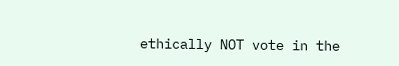ethically NOT vote in the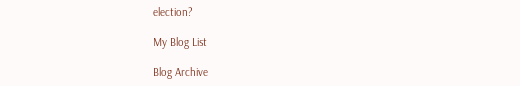election?

My Blog List

Blog Archive